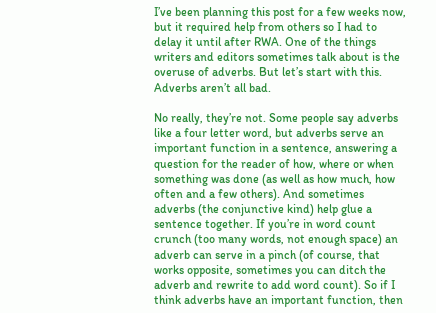I’ve been planning this post for a few weeks now, but it required help from others so I had to delay it until after RWA. One of the things writers and editors sometimes talk about is the overuse of adverbs. But let’s start with this. Adverbs aren’t all bad.

No really, they’re not. Some people say adverbs like a four letter word, but adverbs serve an important function in a sentence, answering a question for the reader of how, where or when something was done (as well as how much, how often and a few others). And sometimes adverbs (the conjunctive kind) help glue a sentence together. If you’re in word count crunch (too many words, not enough space) an adverb can serve in a pinch (of course, that works opposite, sometimes you can ditch the adverb and rewrite to add word count). So if I think adverbs have an important function, then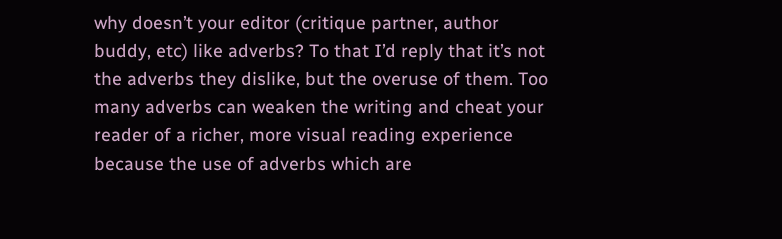why doesn’t your editor (critique partner, author buddy, etc) like adverbs? To that I’d reply that it’s not the adverbs they dislike, but the overuse of them. Too many adverbs can weaken the writing and cheat your reader of a richer, more visual reading experience because the use of adverbs which are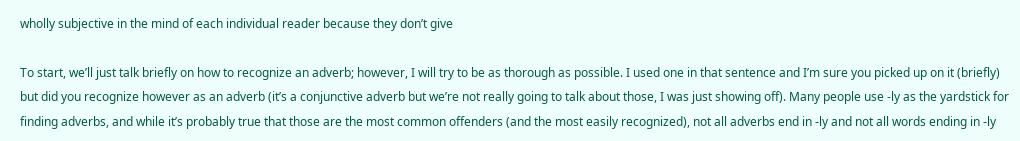wholly subjective in the mind of each individual reader because they don’t give

To start, we’ll just talk briefly on how to recognize an adverb; however, I will try to be as thorough as possible. I used one in that sentence and I’m sure you picked up on it (briefly) but did you recognize however as an adverb (it’s a conjunctive adverb but we’re not really going to talk about those, I was just showing off). Many people use -ly as the yardstick for finding adverbs, and while it’s probably true that those are the most common offenders (and the most easily recognized), not all adverbs end in -ly and not all words ending in -ly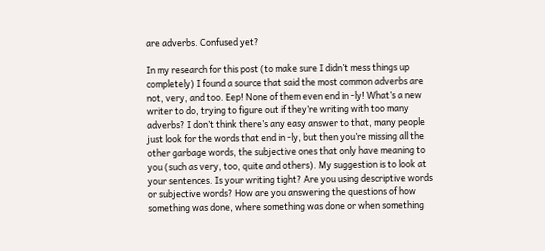are adverbs. Confused yet?

In my research for this post (to make sure I didn’t mess things up completely) I found a source that said the most common adverbs are not, very, and too. Eep! None of them even end in -ly! What’s a new writer to do, trying to figure out if they’re writing with too many adverbs? I don’t think there’s any easy answer to that, many people just look for the words that end in -ly, but then you’re missing all the other garbage words, the subjective ones that only have meaning to you (such as very, too, quite and others). My suggestion is to look at your sentences. Is your writing tight? Are you using descriptive words or subjective words? How are you answering the questions of how something was done, where something was done or when something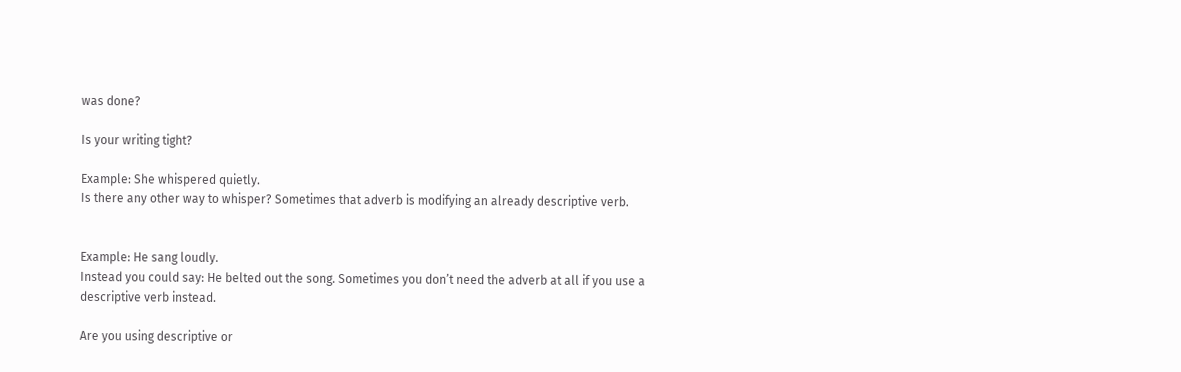was done?

Is your writing tight?

Example: She whispered quietly.
Is there any other way to whisper? Sometimes that adverb is modifying an already descriptive verb.


Example: He sang loudly.
Instead you could say: He belted out the song. Sometimes you don’t need the adverb at all if you use a descriptive verb instead.

Are you using descriptive or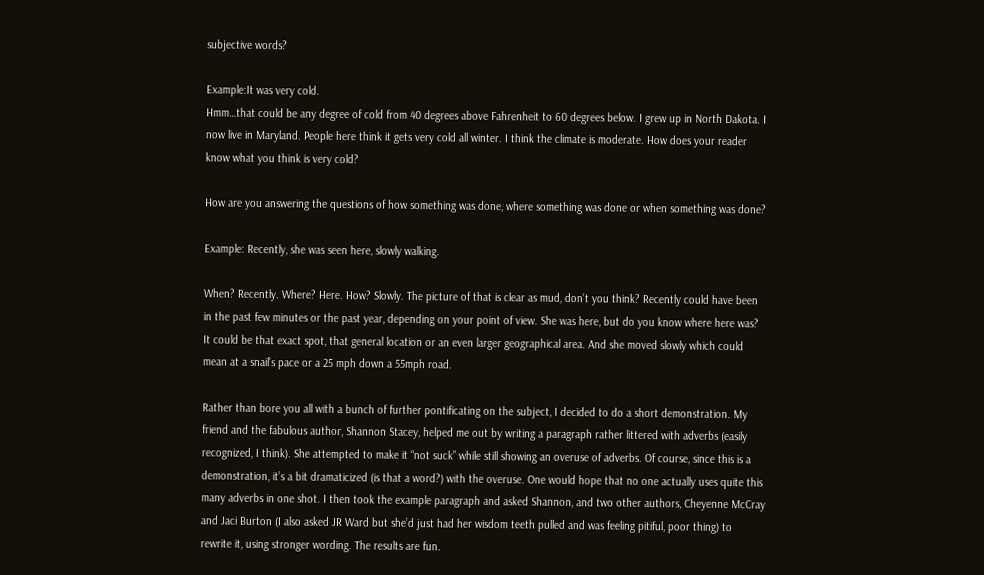subjective words?

Example:It was very cold.
Hmm…that could be any degree of cold from 40 degrees above Fahrenheit to 60 degrees below. I grew up in North Dakota. I now live in Maryland. People here think it gets very cold all winter. I think the climate is moderate. How does your reader know what you think is very cold?

How are you answering the questions of how something was done, where something was done or when something was done?

Example: Recently, she was seen here, slowly walking.

When? Recently. Where? Here. How? Slowly. The picture of that is clear as mud, don’t you think? Recently could have been in the past few minutes or the past year, depending on your point of view. She was here, but do you know where here was? It could be that exact spot, that general location or an even larger geographical area. And she moved slowly which could mean at a snail’s pace or a 25 mph down a 55mph road.

Rather than bore you all with a bunch of further pontificating on the subject, I decided to do a short demonstration. My friend and the fabulous author, Shannon Stacey, helped me out by writing a paragraph rather littered with adverbs (easily recognized, I think). She attempted to make it “not suck” while still showing an overuse of adverbs. Of course, since this is a demonstration, it’s a bit dramaticized (is that a word?) with the overuse. One would hope that no one actually uses quite this many adverbs in one shot. I then took the example paragraph and asked Shannon, and two other authors, Cheyenne McCray and Jaci Burton (I also asked JR Ward but she’d just had her wisdom teeth pulled and was feeling pitiful, poor thing) to rewrite it, using stronger wording. The results are fun.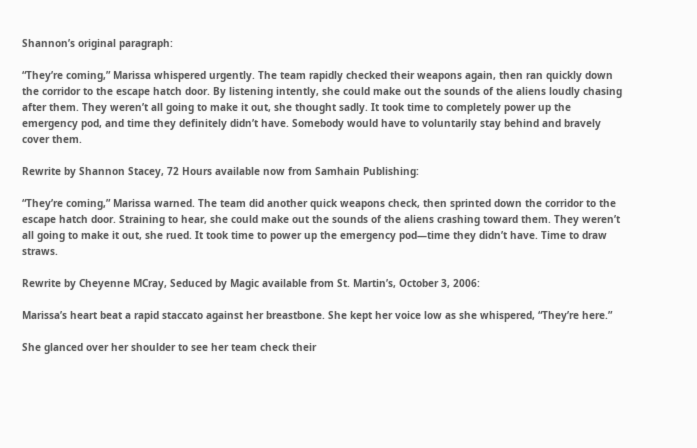Shannon’s original paragraph:

“They’re coming,” Marissa whispered urgently. The team rapidly checked their weapons again, then ran quickly down the corridor to the escape hatch door. By listening intently, she could make out the sounds of the aliens loudly chasing after them. They weren’t all going to make it out, she thought sadly. It took time to completely power up the emergency pod, and time they definitely didn’t have. Somebody would have to voluntarily stay behind and bravely cover them.

Rewrite by Shannon Stacey, 72 Hours available now from Samhain Publishing:

“They’re coming,” Marissa warned. The team did another quick weapons check, then sprinted down the corridor to the escape hatch door. Straining to hear, she could make out the sounds of the aliens crashing toward them. They weren’t all going to make it out, she rued. It took time to power up the emergency pod—time they didn’t have. Time to draw straws.

Rewrite by Cheyenne MCray, Seduced by Magic available from St. Martin’s, October 3, 2006:

Marissa’s heart beat a rapid staccato against her breastbone. She kept her voice low as she whispered, “They’re here.”

She glanced over her shoulder to see her team check their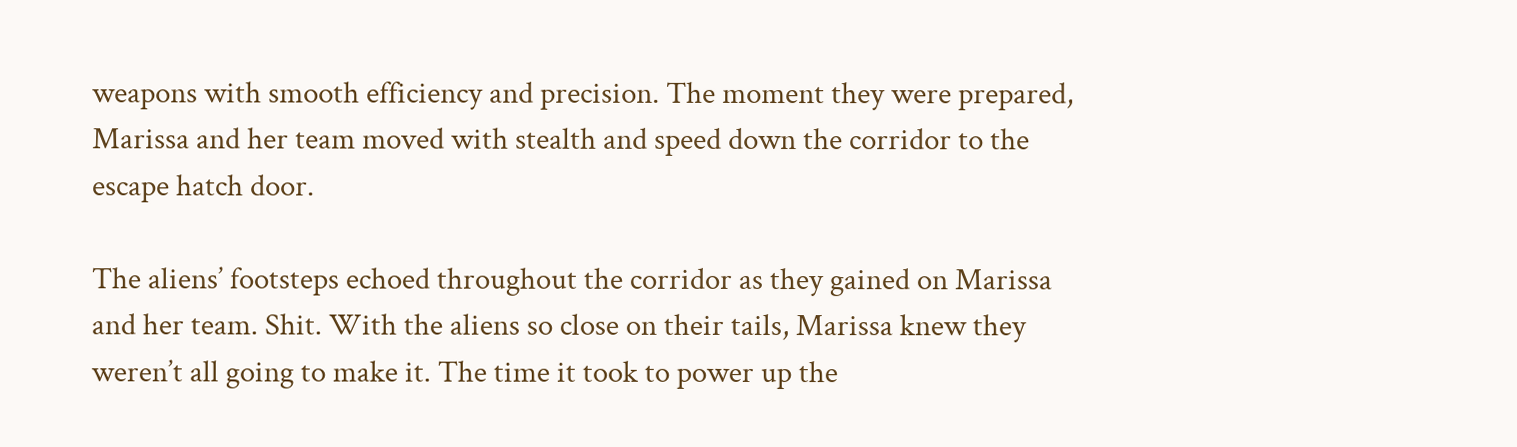weapons with smooth efficiency and precision. The moment they were prepared, Marissa and her team moved with stealth and speed down the corridor to the escape hatch door.

The aliens’ footsteps echoed throughout the corridor as they gained on Marissa and her team. Shit. With the aliens so close on their tails, Marissa knew they weren’t all going to make it. The time it took to power up the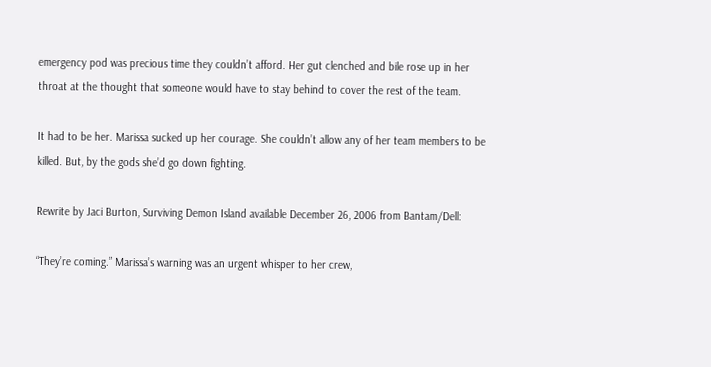emergency pod was precious time they couldn’t afford. Her gut clenched and bile rose up in her throat at the thought that someone would have to stay behind to cover the rest of the team.

It had to be her. Marissa sucked up her courage. She couldn’t allow any of her team members to be killed. But, by the gods she’d go down fighting.

Rewrite by Jaci Burton, Surviving Demon Island available December 26, 2006 from Bantam/Dell:

“They’re coming.” Marissa’s warning was an urgent whisper to her crew,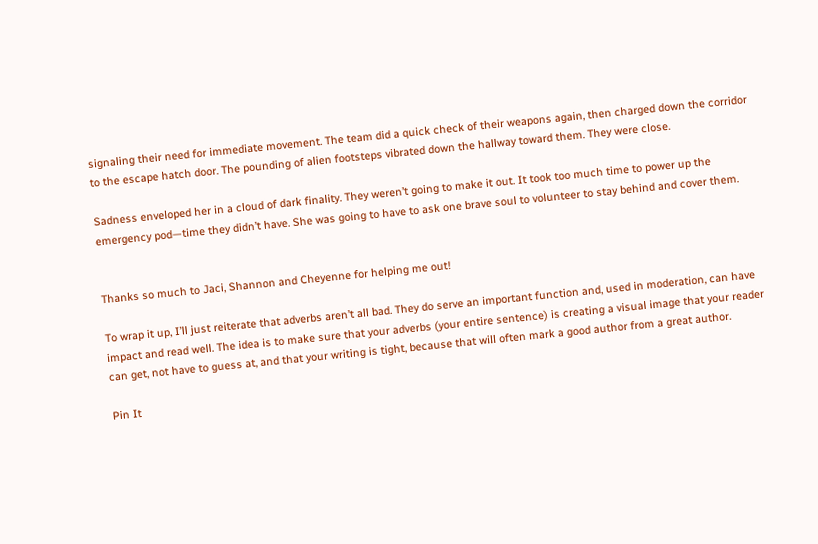signaling their need for immediate movement. The team did a quick check of their weapons again, then charged down the corridor to the escape hatch door. The pounding of alien footsteps vibrated down the hallway toward them. They were close.

Sadness enveloped her in a cloud of dark finality. They weren’t going to make it out. It took too much time to power up the emergency pod—time they didn’t have. She was going to have to ask one brave soul to volunteer to stay behind and cover them.


Thanks so much to Jaci, Shannon and Cheyenne for helping me out!

To wrap it up, I’ll just reiterate that adverbs aren’t all bad. They do serve an important function and, used in moderation, can have impact and read well. The idea is to make sure that your adverbs (your entire sentence) is creating a visual image that your reader can get, not have to guess at, and that your writing is tight, because that will often mark a good author from a great author.

Pin It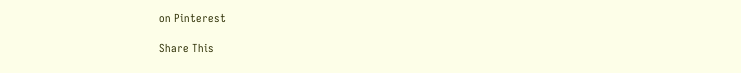on Pinterest

Share This